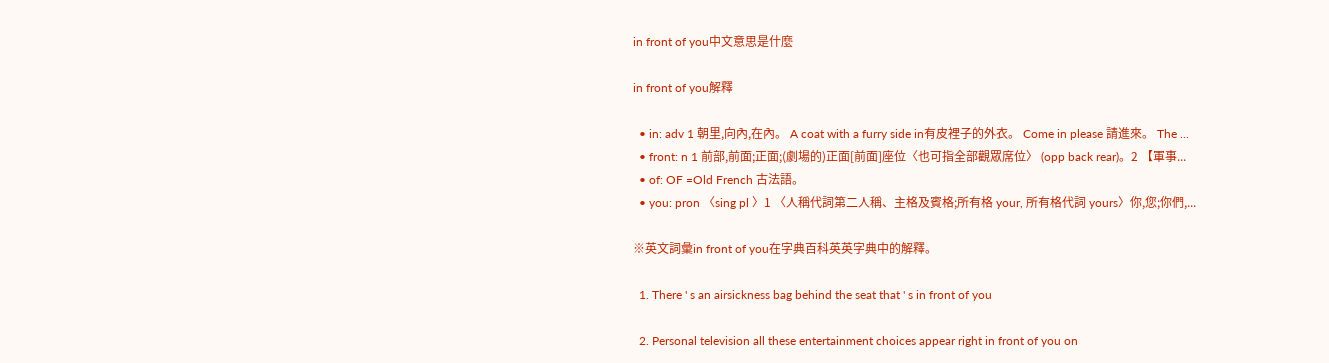in front of you中文意思是什麼

in front of you解釋

  • in: adv 1 朝里,向內,在內。 A coat with a furry side in有皮裡子的外衣。 Come in please 請進來。 The ...
  • front: n 1 前部,前面;正面;(劇場的)正面[前面]座位〈也可指全部觀眾席位〉 (opp back rear)。2 【軍事...
  • of: OF =Old French 古法語。
  • you: pron 〈sing pl 〉1 〈人稱代詞第二人稱、主格及賓格;所有格 your, 所有格代詞 yours〉你,您;你們,...

※英文詞彙in front of you在字典百科英英字典中的解釋。

  1. There ' s an airsickness bag behind the seat that ' s in front of you

  2. Personal television all these entertainment choices appear right in front of you on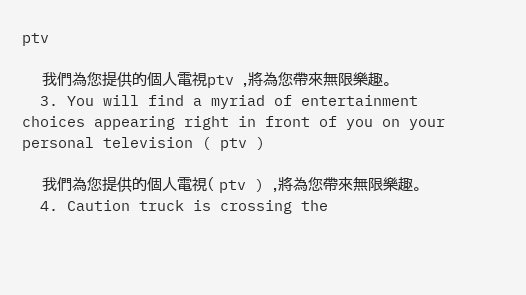ptv

    我們為您提供的個人電視ptv ,將為您帶來無限樂趣。
  3. You will find a myriad of entertainment choices appearing right in front of you on your personal television ( ptv )

    我們為您提供的個人電視( ptv ) ,將為您帶來無限樂趣。
  4. Caution truck is crossing the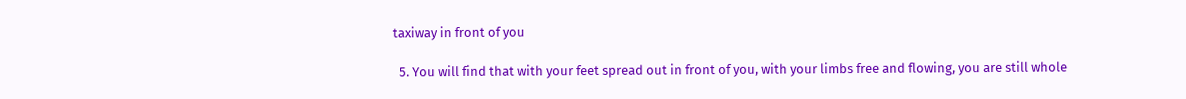taxiway in front of you

  5. You will find that with your feet spread out in front of you, with your limbs free and flowing, you are still whole